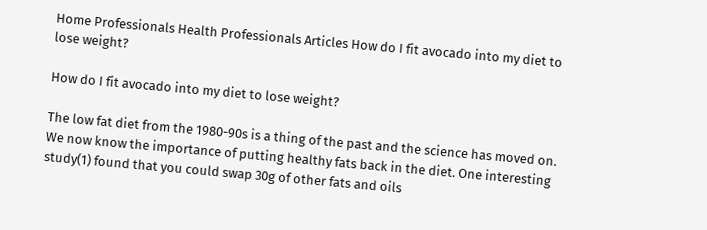Home Professionals Health Professionals Articles How do I fit avocado into my diet to lose weight?

How do I fit avocado into my diet to lose weight?

The low fat diet from the 1980-90s is a thing of the past and the science has moved on. We now know the importance of putting healthy fats back in the diet. One interesting study(1) found that you could swap 30g of other fats and oils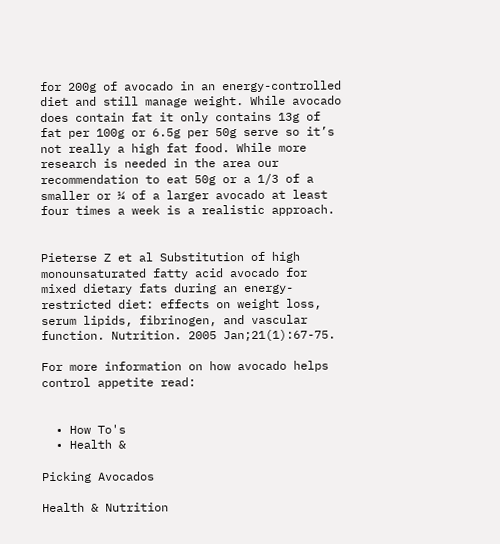for 200g of avocado in an energy-controlled diet and still manage weight. While avocado does contain fat it only contains 13g of fat per 100g or 6.5g per 50g serve so it’s not really a high fat food. While more research is needed in the area our recommendation to eat 50g or a 1/3 of a smaller or ¼ of a larger avocado at least four times a week is a realistic approach.


Pieterse Z et al Substitution of high monounsaturated fatty acid avocado for mixed dietary fats during an energy-restricted diet: effects on weight loss, serum lipids, fibrinogen, and vascular function. Nutrition. 2005 Jan;21(1):67-75.

For more information on how avocado helps control appetite read:


  • How To's
  • Health &

Picking Avocados

Health & Nutrition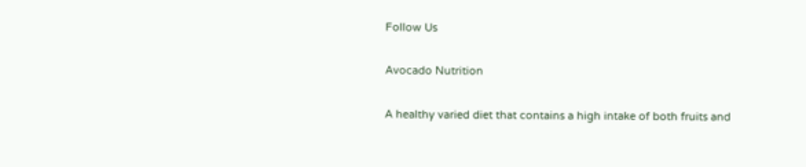Follow Us

Avocado Nutrition

A healthy varied diet that contains a high intake of both fruits and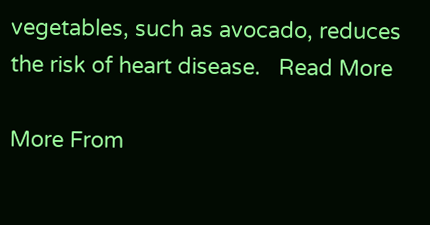vegetables, such as avocado, reduces the risk of heart disease.   Read More

More From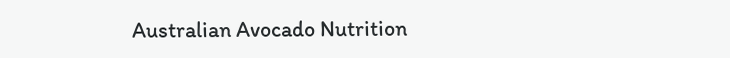Australian Avocado Nutrition